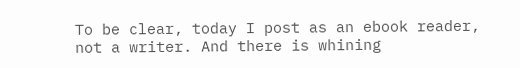To be clear, today I post as an ebook reader, not a writer. And there is whining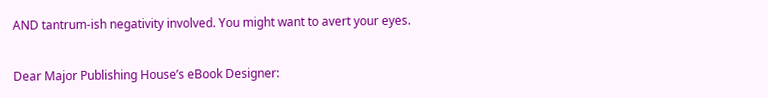AND tantrum-ish negativity involved. You might want to avert your eyes.

Dear Major Publishing House’s eBook Designer: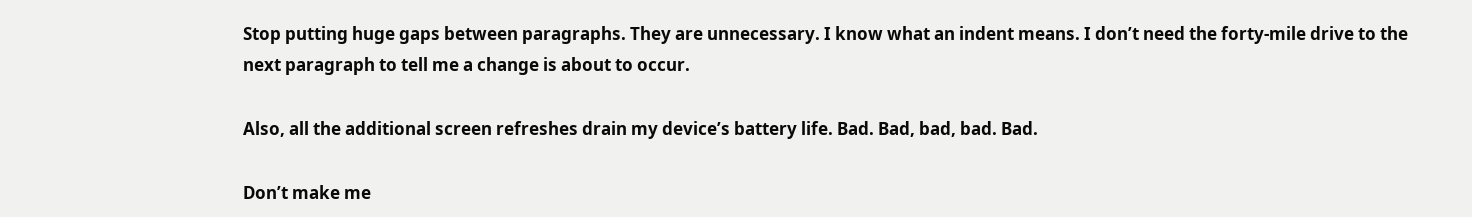Stop putting huge gaps between paragraphs. They are unnecessary. I know what an indent means. I don’t need the forty-mile drive to the next paragraph to tell me a change is about to occur.

Also, all the additional screen refreshes drain my device’s battery life. Bad. Bad, bad, bad. Bad.

Don’t make me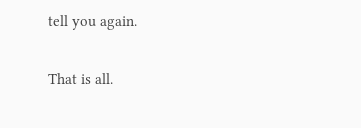tell you again.

That is all.